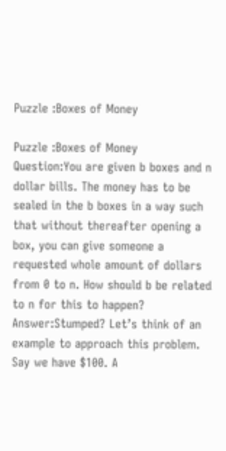Puzzle :Boxes of Money

Puzzle :Boxes of Money
Question:You are given b boxes and n dollar bills. The money has to be sealed in the b boxes in a way such that without thereafter opening a box, you can give someone a requested whole amount of dollars from 0 to n. How should b be related to n for this to happen?
Answer:Stumped? Let’s think of an example to approach this problem.
Say we have $100. A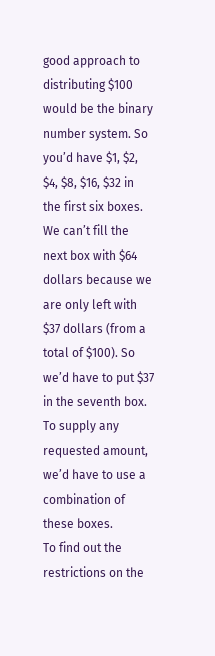good approach to distributing $100 would be the binary number system. So you’d have $1, $2, $4, $8, $16, $32 in the first six boxes. We can’t fill the next box with $64 dollars because we are only left with $37 dollars (from a total of $100). So we’d have to put $37 in the seventh box. To supply any requested amount, we’d have to use a combination of these boxes.
To find out the restrictions on the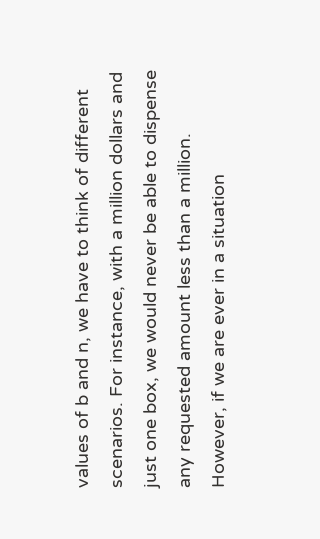values of b and n, we have to think of different scenarios. For instance, with a million dollars and just one box, we would never be able to dispense any requested amount less than a million. However, if we are ever in a situation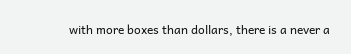with more boxes than dollars, there is a never a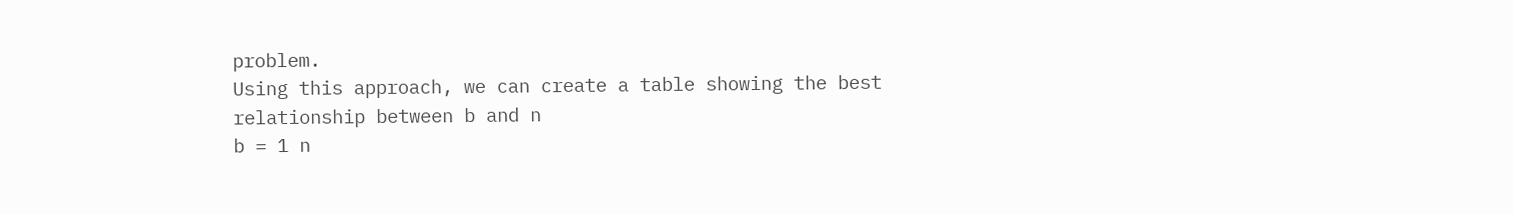problem.
Using this approach, we can create a table showing the best relationship between b and n
b = 1 n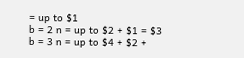= up to $1
b = 2 n = up to $2 + $1 = $3
b = 3 n = up to $4 + $2 +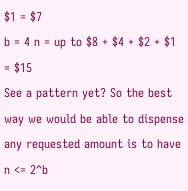$1 = $7
b = 4 n = up to $8 + $4 + $2 + $1 = $15
See a pattern yet? So the best way we would be able to dispense any requested amount is to have n <= 2^b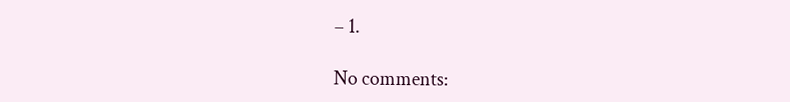– 1.

No comments: